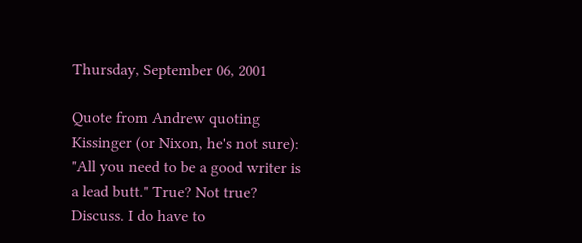Thursday, September 06, 2001

Quote from Andrew quoting Kissinger (or Nixon, he's not sure): "All you need to be a good writer is a lead butt." True? Not true? Discuss. I do have to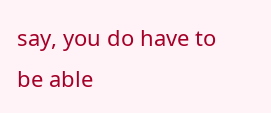say, you do have to be able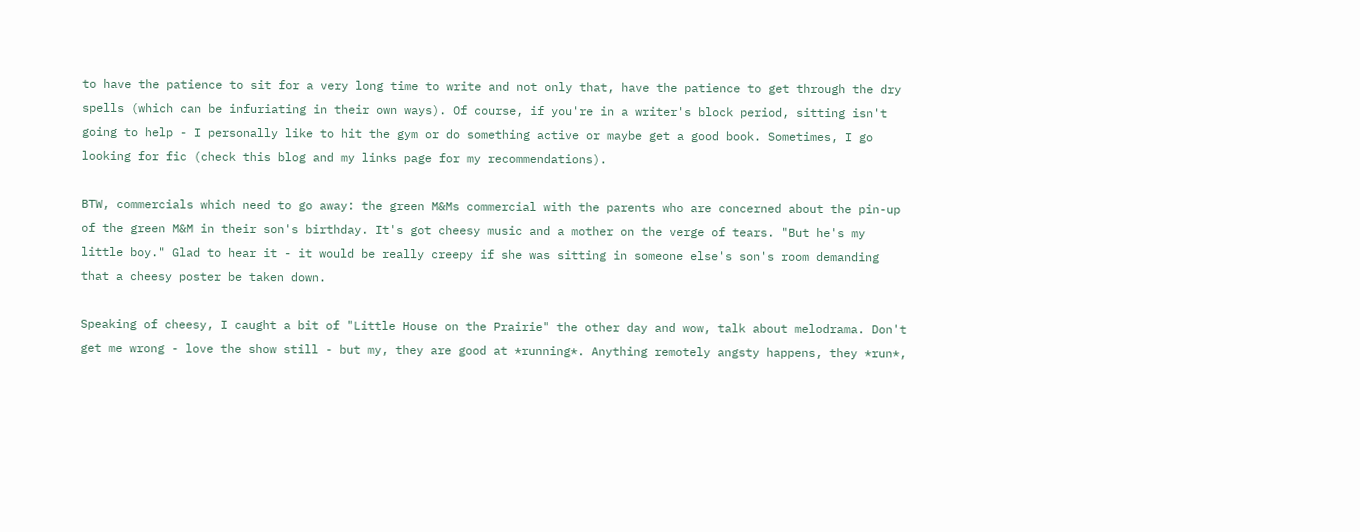to have the patience to sit for a very long time to write and not only that, have the patience to get through the dry spells (which can be infuriating in their own ways). Of course, if you're in a writer's block period, sitting isn't going to help - I personally like to hit the gym or do something active or maybe get a good book. Sometimes, I go looking for fic (check this blog and my links page for my recommendations).

BTW, commercials which need to go away: the green M&Ms commercial with the parents who are concerned about the pin-up of the green M&M in their son's birthday. It's got cheesy music and a mother on the verge of tears. "But he's my little boy." Glad to hear it - it would be really creepy if she was sitting in someone else's son's room demanding that a cheesy poster be taken down.

Speaking of cheesy, I caught a bit of "Little House on the Prairie" the other day and wow, talk about melodrama. Don't get me wrong - love the show still - but my, they are good at *running*. Anything remotely angsty happens, they *run*,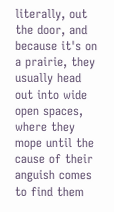literally, out the door, and because it's on a prairie, they usually head out into wide open spaces, where they mope until the cause of their anguish comes to find them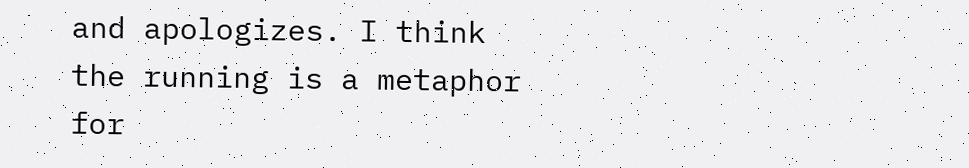and apologizes. I think the running is a metaphor for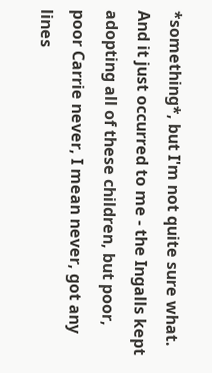*something*, but I'm not quite sure what. And it just occurred to me - the Ingalls kept adopting all of these children, but poor, poor Carrie never, I mean never, got any lines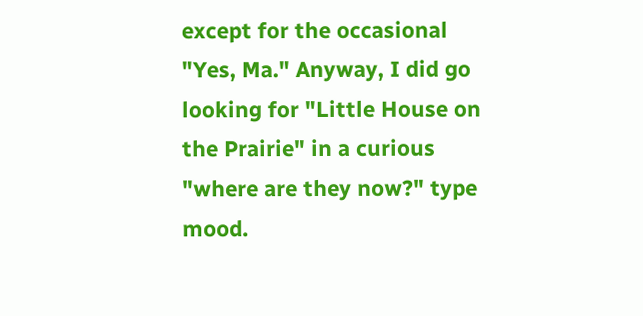except for the occasional "Yes, Ma." Anyway, I did go looking for "Little House on the Prairie" in a curious "where are they now?" type mood.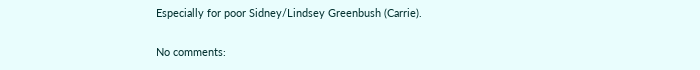Especially for poor Sidney/Lindsey Greenbush (Carrie).

No comments: